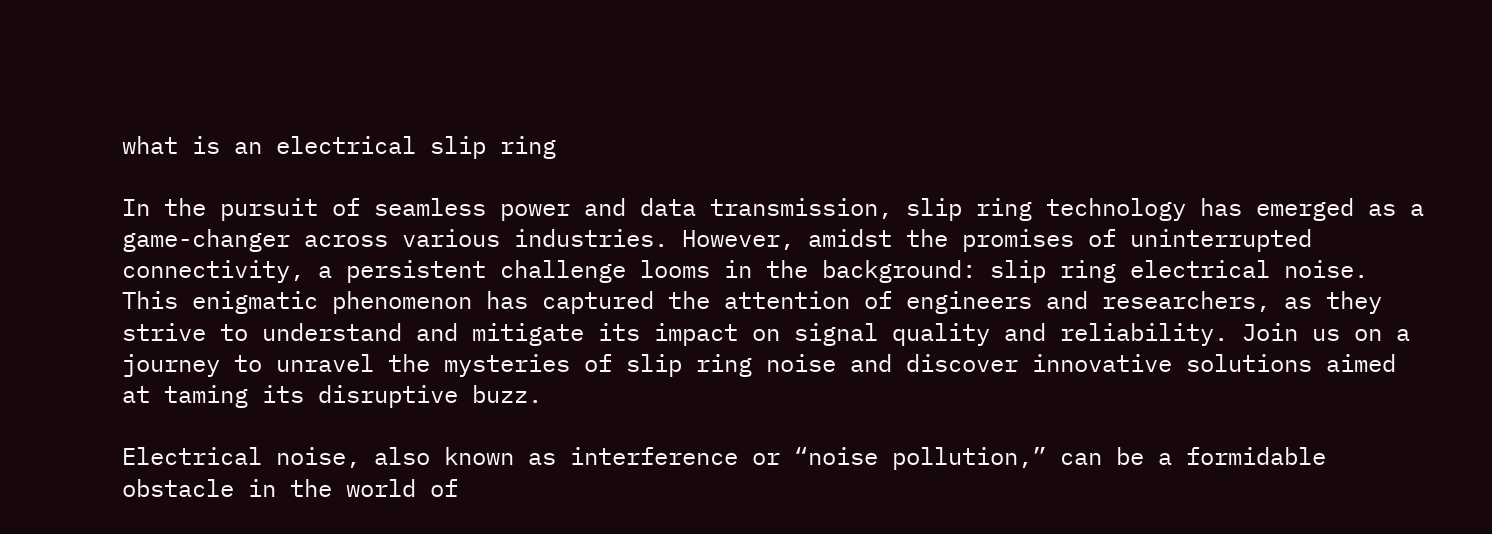what is an electrical slip ring

In the pursuit of seamless power and data transmission, slip ring technology has emerged as a game-changer across various industries. However, amidst the promises of uninterrupted connectivity, a persistent challenge looms in the background: slip ring electrical noise. This enigmatic phenomenon has captured the attention of engineers and researchers, as they strive to understand and mitigate its impact on signal quality and reliability. Join us on a journey to unravel the mysteries of slip ring noise and discover innovative solutions aimed at taming its disruptive buzz.

Electrical noise, also known as interference or “noise pollution,” can be a formidable obstacle in the world of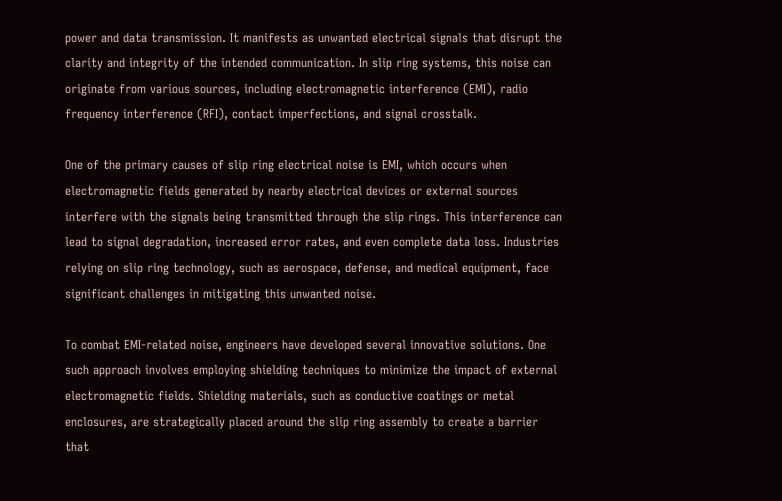power and data transmission. It manifests as unwanted electrical signals that disrupt the clarity and integrity of the intended communication. In slip ring systems, this noise can originate from various sources, including electromagnetic interference (EMI), radio frequency interference (RFI), contact imperfections, and signal crosstalk.

One of the primary causes of slip ring electrical noise is EMI, which occurs when electromagnetic fields generated by nearby electrical devices or external sources interfere with the signals being transmitted through the slip rings. This interference can lead to signal degradation, increased error rates, and even complete data loss. Industries relying on slip ring technology, such as aerospace, defense, and medical equipment, face significant challenges in mitigating this unwanted noise.

To combat EMI-related noise, engineers have developed several innovative solutions. One such approach involves employing shielding techniques to minimize the impact of external electromagnetic fields. Shielding materials, such as conductive coatings or metal enclosures, are strategically placed around the slip ring assembly to create a barrier that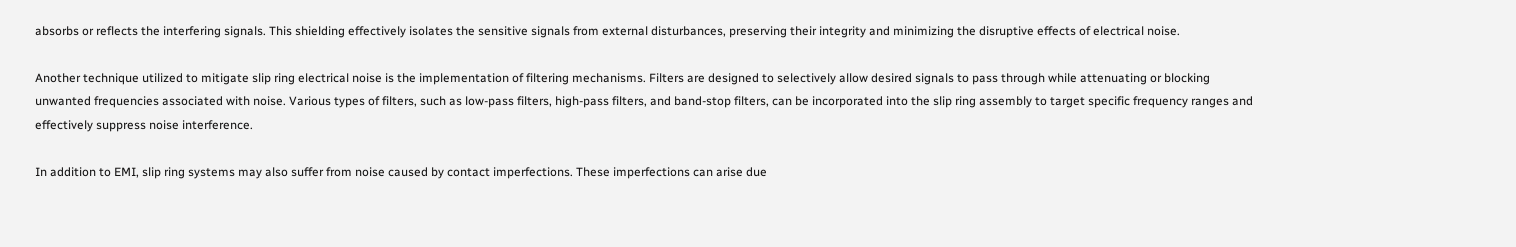absorbs or reflects the interfering signals. This shielding effectively isolates the sensitive signals from external disturbances, preserving their integrity and minimizing the disruptive effects of electrical noise.

Another technique utilized to mitigate slip ring electrical noise is the implementation of filtering mechanisms. Filters are designed to selectively allow desired signals to pass through while attenuating or blocking unwanted frequencies associated with noise. Various types of filters, such as low-pass filters, high-pass filters, and band-stop filters, can be incorporated into the slip ring assembly to target specific frequency ranges and effectively suppress noise interference.

In addition to EMI, slip ring systems may also suffer from noise caused by contact imperfections. These imperfections can arise due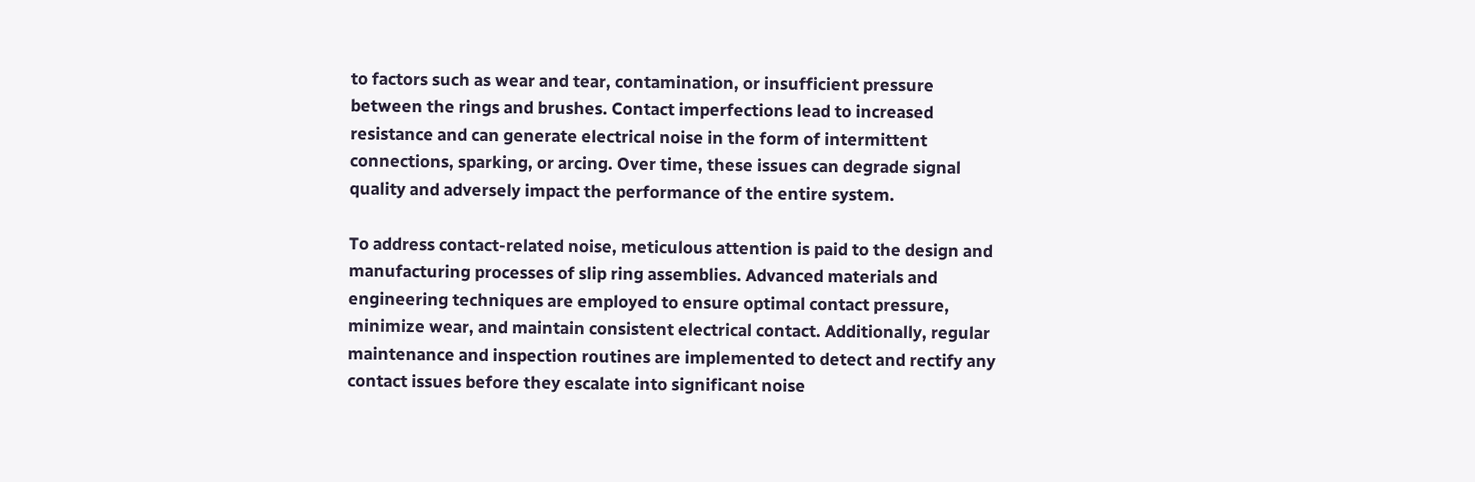to factors such as wear and tear, contamination, or insufficient pressure between the rings and brushes. Contact imperfections lead to increased resistance and can generate electrical noise in the form of intermittent connections, sparking, or arcing. Over time, these issues can degrade signal quality and adversely impact the performance of the entire system.

To address contact-related noise, meticulous attention is paid to the design and manufacturing processes of slip ring assemblies. Advanced materials and engineering techniques are employed to ensure optimal contact pressure, minimize wear, and maintain consistent electrical contact. Additionally, regular maintenance and inspection routines are implemented to detect and rectify any contact issues before they escalate into significant noise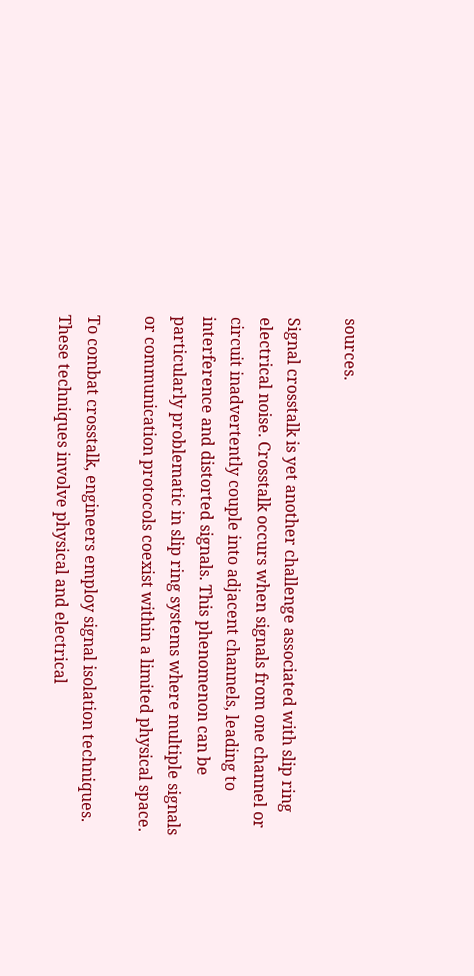sources.

Signal crosstalk is yet another challenge associated with slip ring electrical noise. Crosstalk occurs when signals from one channel or circuit inadvertently couple into adjacent channels, leading to interference and distorted signals. This phenomenon can be particularly problematic in slip ring systems where multiple signals or communication protocols coexist within a limited physical space.

To combat crosstalk, engineers employ signal isolation techniques. These techniques involve physical and electrical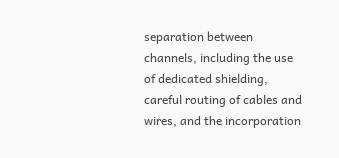separation between channels, including the use of dedicated shielding, careful routing of cables and wires, and the incorporation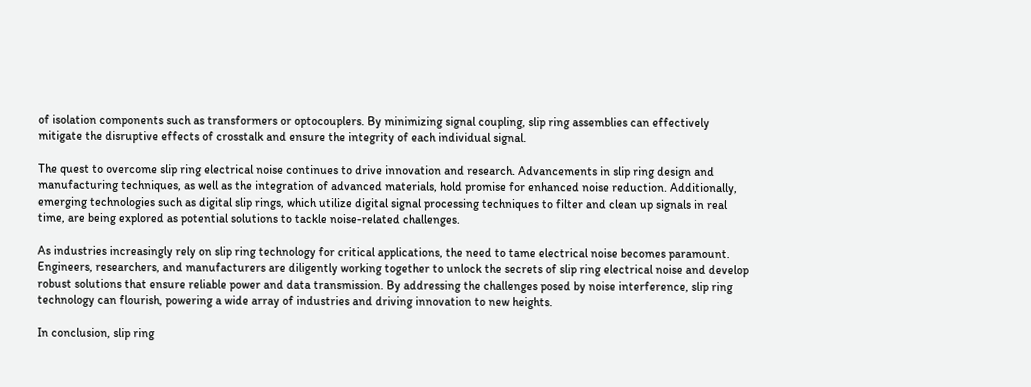of isolation components such as transformers or optocouplers. By minimizing signal coupling, slip ring assemblies can effectively mitigate the disruptive effects of crosstalk and ensure the integrity of each individual signal.

The quest to overcome slip ring electrical noise continues to drive innovation and research. Advancements in slip ring design and manufacturing techniques, as well as the integration of advanced materials, hold promise for enhanced noise reduction. Additionally, emerging technologies such as digital slip rings, which utilize digital signal processing techniques to filter and clean up signals in real time, are being explored as potential solutions to tackle noise-related challenges.

As industries increasingly rely on slip ring technology for critical applications, the need to tame electrical noise becomes paramount. Engineers, researchers, and manufacturers are diligently working together to unlock the secrets of slip ring electrical noise and develop robust solutions that ensure reliable power and data transmission. By addressing the challenges posed by noise interference, slip ring technology can flourish, powering a wide array of industries and driving innovation to new heights.

In conclusion, slip ring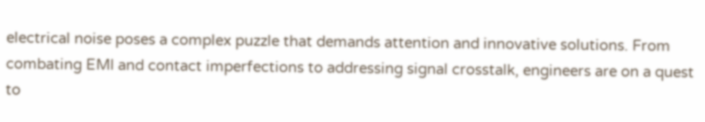electrical noise poses a complex puzzle that demands attention and innovative solutions. From combating EMI and contact imperfections to addressing signal crosstalk, engineers are on a quest to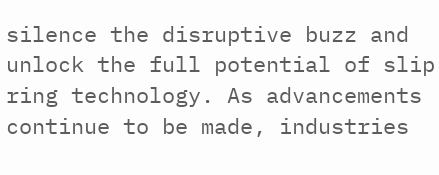silence the disruptive buzz and unlock the full potential of slip ring technology. As advancements continue to be made, industries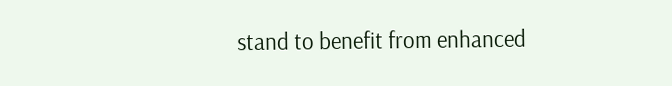stand to benefit from enhanced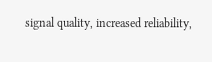signal quality, increased reliability,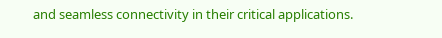and seamless connectivity in their critical applications.